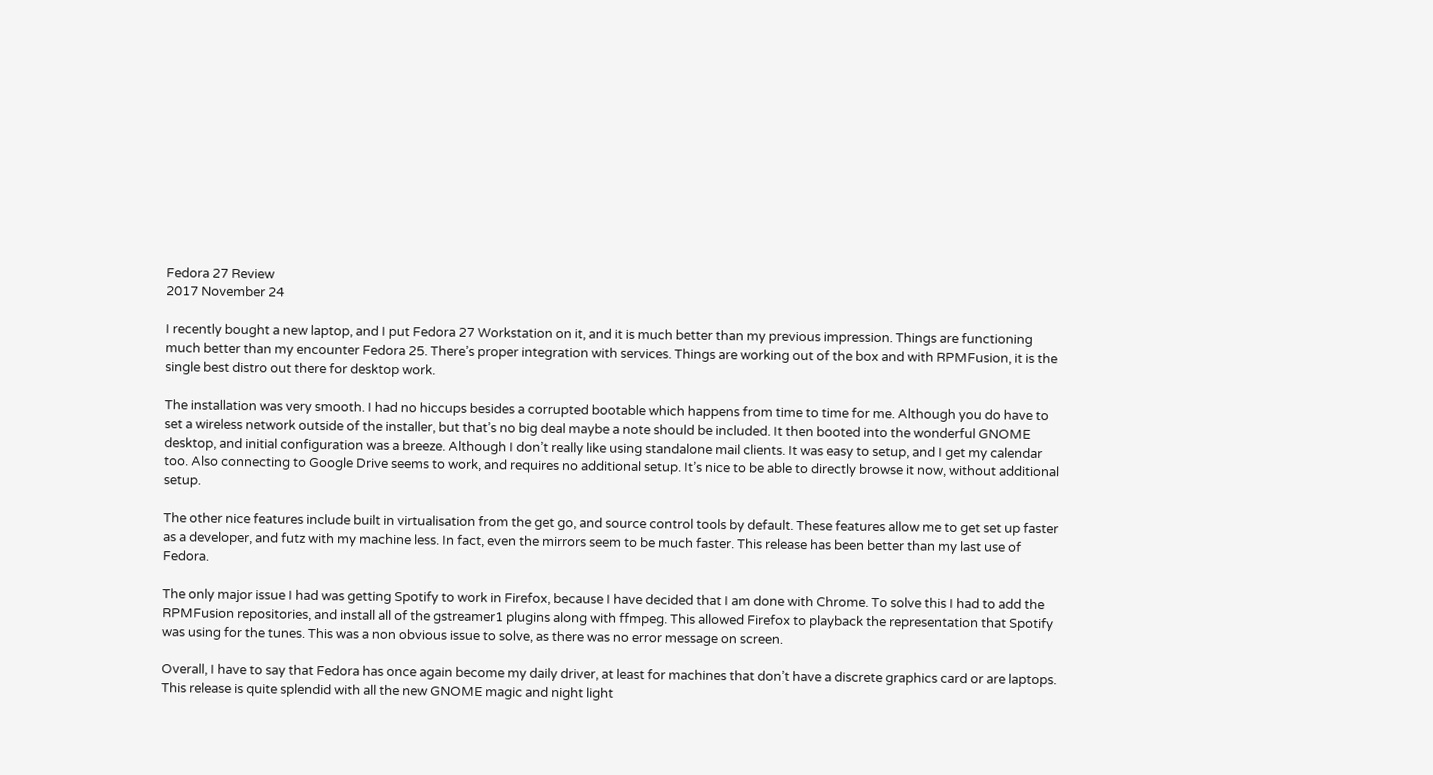Fedora 27 Review
2017 November 24

I recently bought a new laptop, and I put Fedora 27 Workstation on it, and it is much better than my previous impression. Things are functioning much better than my encounter Fedora 25. There’s proper integration with services. Things are working out of the box and with RPMFusion, it is the single best distro out there for desktop work.

The installation was very smooth. I had no hiccups besides a corrupted bootable which happens from time to time for me. Although you do have to set a wireless network outside of the installer, but that’s no big deal maybe a note should be included. It then booted into the wonderful GNOME desktop, and initial configuration was a breeze. Although I don’t really like using standalone mail clients. It was easy to setup, and I get my calendar too. Also connecting to Google Drive seems to work, and requires no additional setup. It’s nice to be able to directly browse it now, without additional setup.

The other nice features include built in virtualisation from the get go, and source control tools by default. These features allow me to get set up faster as a developer, and futz with my machine less. In fact, even the mirrors seem to be much faster. This release has been better than my last use of Fedora.

The only major issue I had was getting Spotify to work in Firefox, because I have decided that I am done with Chrome. To solve this I had to add the RPMFusion repositories, and install all of the gstreamer1 plugins along with ffmpeg. This allowed Firefox to playback the representation that Spotify was using for the tunes. This was a non obvious issue to solve, as there was no error message on screen.

Overall, I have to say that Fedora has once again become my daily driver, at least for machines that don’t have a discrete graphics card or are laptops. This release is quite splendid with all the new GNOME magic and night light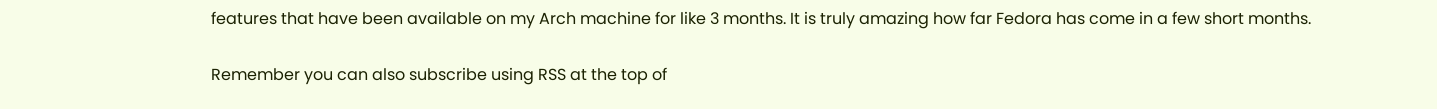features that have been available on my Arch machine for like 3 months. It is truly amazing how far Fedora has come in a few short months.

Remember you can also subscribe using RSS at the top of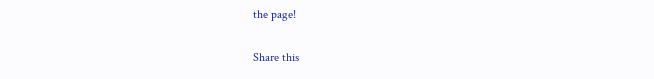the page!

Share this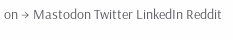on → Mastodon Twitter LinkedIn Reddit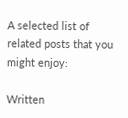A selected list of related posts that you might enjoy:

Written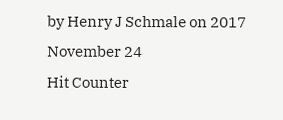by Henry J Schmale on 2017 November 24
Hit Counter